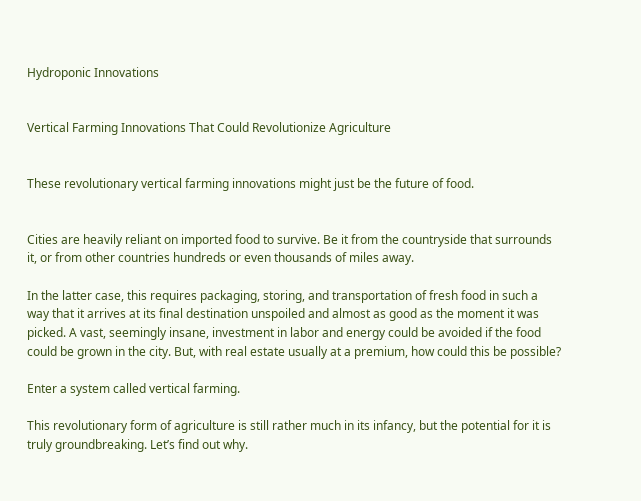Hydroponic Innovations


Vertical Farming Innovations That Could Revolutionize Agriculture


These revolutionary vertical farming innovations might just be the future of food.


Cities are heavily reliant on imported food to survive. Be it from the countryside that surrounds it, or from other countries hundreds or even thousands of miles away.

In the latter case, this requires packaging, storing, and transportation of fresh food in such a way that it arrives at its final destination unspoiled and almost as good as the moment it was picked. A vast, seemingly insane, investment in labor and energy could be avoided if the food could be grown in the city. But, with real estate usually at a premium, how could this be possible?

Enter a system called vertical farming.

This revolutionary form of agriculture is still rather much in its infancy, but the potential for it is truly groundbreaking. Let’s find out why.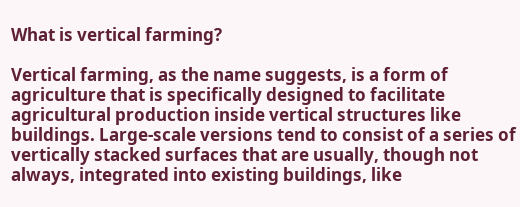What is vertical farming?

Vertical farming, as the name suggests, is a form of agriculture that is specifically designed to facilitate agricultural production inside vertical structures like buildings. Large-scale versions tend to consist of a series of vertically stacked surfaces that are usually, though not always, integrated into existing buildings, like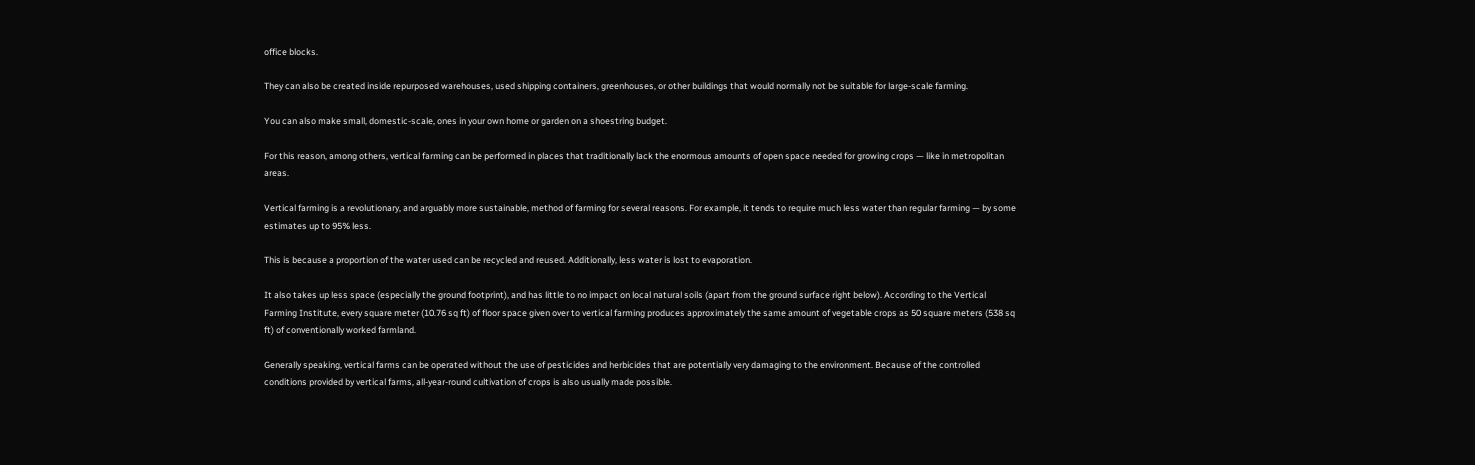office blocks.

They can also be created inside repurposed warehouses, used shipping containers, greenhouses, or other buildings that would normally not be suitable for large-scale farming.

You can also make small, domestic-scale, ones in your own home or garden on a shoestring budget.

For this reason, among others, vertical farming can be performed in places that traditionally lack the enormous amounts of open space needed for growing crops — like in metropolitan areas.

Vertical farming is a revolutionary, and arguably more sustainable, method of farming for several reasons. For example, it tends to require much less water than regular farming — by some estimates up to 95% less.

This is because a proportion of the water used can be recycled and reused. Additionally, less water is lost to evaporation.

It also takes up less space (especially the ground footprint), and has little to no impact on local natural soils (apart from the ground surface right below). According to the Vertical Farming Institute, every square meter (10.76 sq ft) of floor space given over to vertical farming produces approximately the same amount of vegetable crops as 50 square meters (538 sq ft) of conventionally worked farmland.

Generally speaking, vertical farms can be operated without the use of pesticides and herbicides that are potentially very damaging to the environment. Because of the controlled conditions provided by vertical farms, all-year-round cultivation of crops is also usually made possible.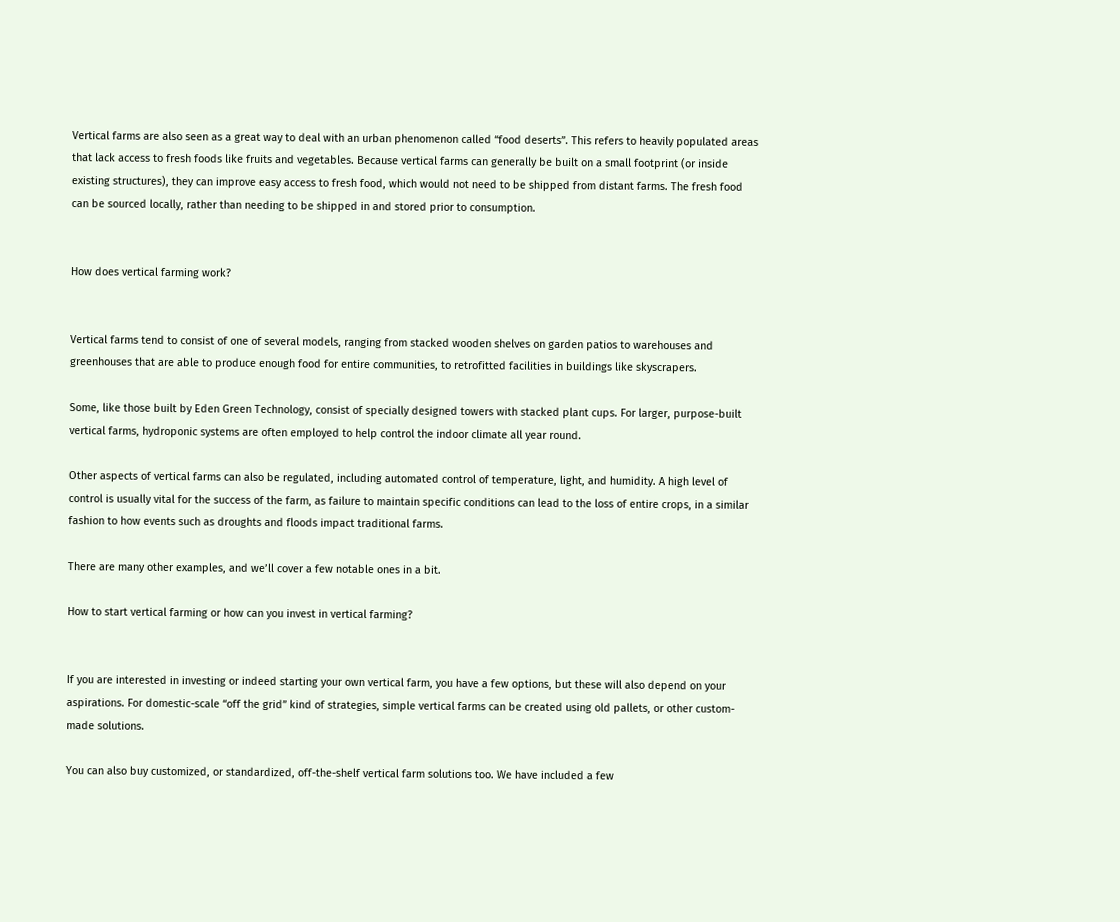Vertical farms are also seen as a great way to deal with an urban phenomenon called “food deserts”. This refers to heavily populated areas that lack access to fresh foods like fruits and vegetables. Because vertical farms can generally be built on a small footprint (or inside existing structures), they can improve easy access to fresh food, which would not need to be shipped from distant farms. The fresh food can be sourced locally, rather than needing to be shipped in and stored prior to consumption.


How does vertical farming work?


Vertical farms tend to consist of one of several models, ranging from stacked wooden shelves on garden patios to warehouses and greenhouses that are able to produce enough food for entire communities, to retrofitted facilities in buildings like skyscrapers.

Some, like those built by Eden Green Technology, consist of specially designed towers with stacked plant cups. For larger, purpose-built vertical farms, hydroponic systems are often employed to help control the indoor climate all year round.

Other aspects of vertical farms can also be regulated, including automated control of temperature, light, and humidity. A high level of control is usually vital for the success of the farm, as failure to maintain specific conditions can lead to the loss of entire crops, in a similar fashion to how events such as droughts and floods impact traditional farms.

There are many other examples, and we’ll cover a few notable ones in a bit.

How to start vertical farming or how can you invest in vertical farming?


If you are interested in investing or indeed starting your own vertical farm, you have a few options, but these will also depend on your aspirations. For domestic-scale “off the grid” kind of strategies, simple vertical farms can be created using old pallets, or other custom-made solutions.

You can also buy customized, or standardized, off-the-shelf vertical farm solutions too. We have included a few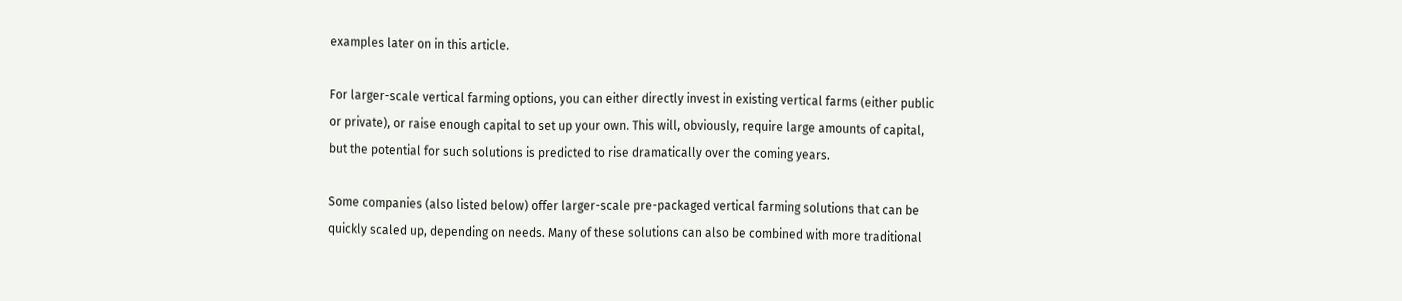examples later on in this article.

For larger-scale vertical farming options, you can either directly invest in existing vertical farms (either public or private), or raise enough capital to set up your own. This will, obviously, require large amounts of capital, but the potential for such solutions is predicted to rise dramatically over the coming years.

Some companies (also listed below) offer larger-scale pre-packaged vertical farming solutions that can be quickly scaled up, depending on needs. Many of these solutions can also be combined with more traditional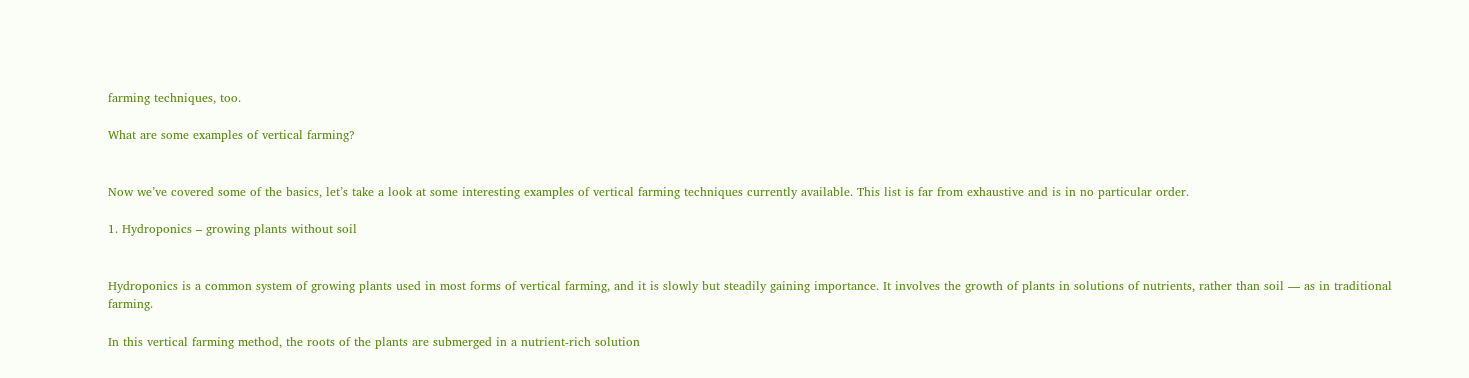farming techniques, too.

What are some examples of vertical farming?


Now we’ve covered some of the basics, let’s take a look at some interesting examples of vertical farming techniques currently available. This list is far from exhaustive and is in no particular order.

1. Hydroponics – growing plants without soil


Hydroponics is a common system of growing plants used in most forms of vertical farming, and it is slowly but steadily gaining importance. It involves the growth of plants in solutions of nutrients, rather than soil — as in traditional farming.

In this vertical farming method, the roots of the plants are submerged in a nutrient-rich solution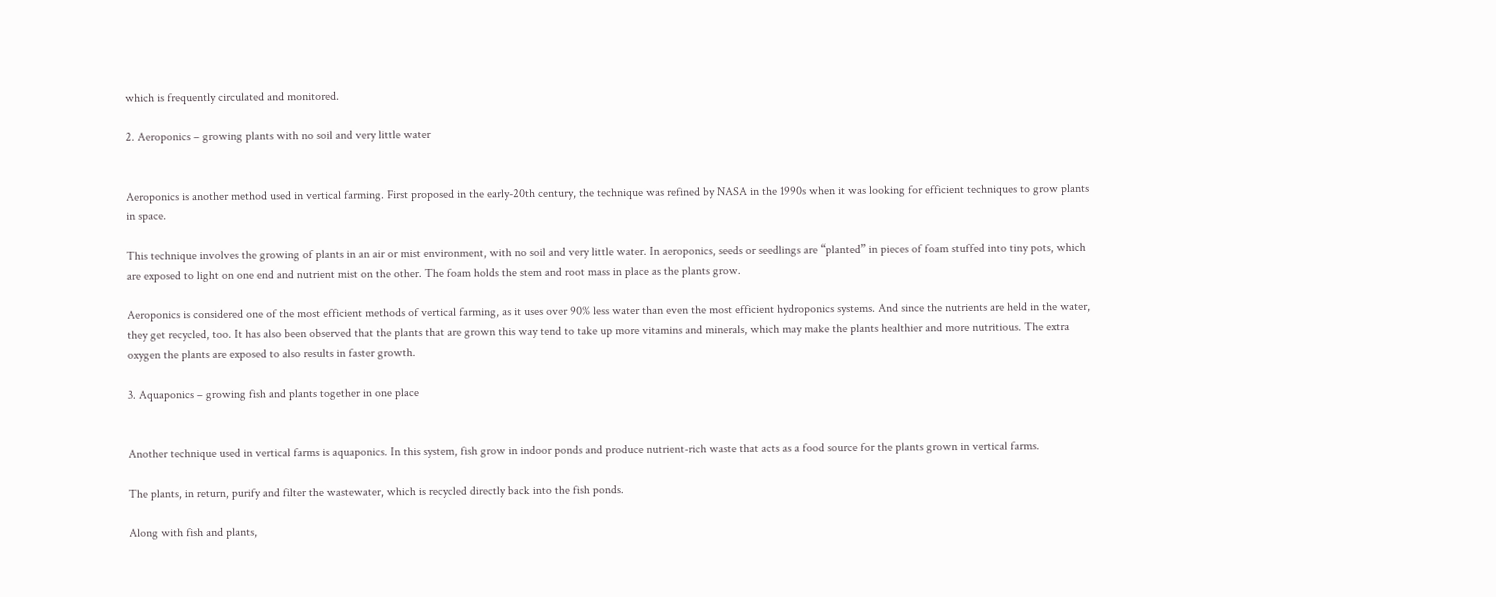which is frequently circulated and monitored.

2. Aeroponics – growing plants with no soil and very little water


Aeroponics is another method used in vertical farming. First proposed in the early-20th century, the technique was refined by NASA in the 1990s when it was looking for efficient techniques to grow plants in space.

This technique involves the growing of plants in an air or mist environment, with no soil and very little water. In aeroponics, seeds or seedlings are “planted” in pieces of foam stuffed into tiny pots, which are exposed to light on one end and nutrient mist on the other. The foam holds the stem and root mass in place as the plants grow.

Aeroponics is considered one of the most efficient methods of vertical farming, as it uses over 90% less water than even the most efficient hydroponics systems. And since the nutrients are held in the water, they get recycled, too. It has also been observed that the plants that are grown this way tend to take up more vitamins and minerals, which may make the plants healthier and more nutritious. The extra oxygen the plants are exposed to also results in faster growth.

3. Aquaponics – growing fish and plants together in one place


Another technique used in vertical farms is aquaponics. In this system, fish grow in indoor ponds and produce nutrient-rich waste that acts as a food source for the plants grown in vertical farms.

The plants, in return, purify and filter the wastewater, which is recycled directly back into the fish ponds.

Along with fish and plants,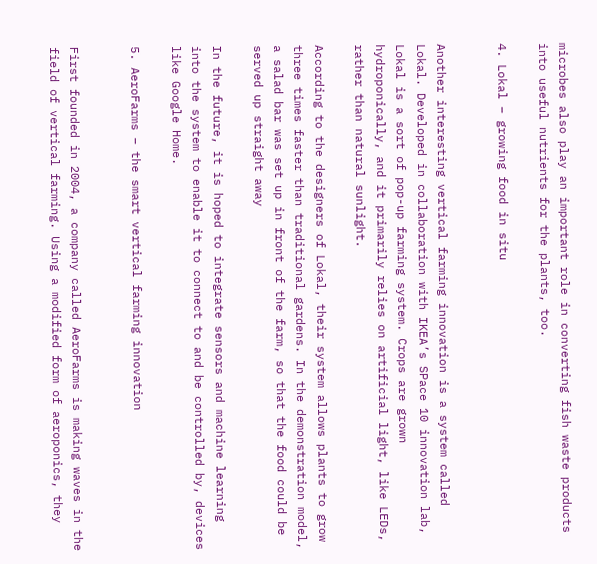microbes also play an important role in converting fish waste products into useful nutrients for the plants, too.

4. Lokal – growing food in situ


Another interesting vertical farming innovation is a system called Lokal. Developed in collaboration with IKEA’s SPace 10 innovation lab, Lokal is a sort of pop-up farming system. Crops are grown hydroponically, and it primarily relies on artificial light, like LEDs, rather than natural sunlight.

According to the designers of Lokal, their system allows plants to grow three times faster than traditional gardens. In the demonstration model, a salad bar was set up in front of the farm, so that the food could be served up straight away

In the future, it is hoped to integrate sensors and machine learning into the system to enable it to connect to and be controlled by, devices like Google Home.

5. AeroFarms – the smart vertical farming innovation


First founded in 2004, a company called AeroFarms is making waves in the field of vertical farming. Using a modified form of aeroponics, they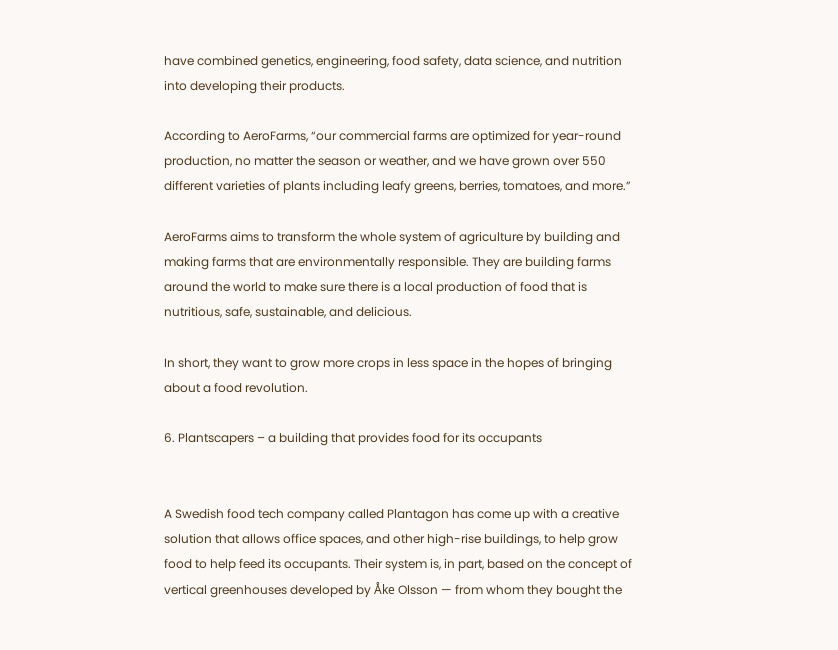have combined genetics, engineering, food safety, data science, and nutrition into developing their products.

According to AeroFarms, “our commercial farms are optimized for year-round production, no matter the season or weather, and we have grown over 550 different varieties of plants including leafy greens, berries, tomatoes, and more.”

AeroFarms aims to transform the whole system of agriculture by building and making farms that are environmentally responsible. They are building farms around the world to make sure there is a local production of food that is nutritious, safe, sustainable, and delicious.

In short, they want to grow more crops in less space in the hopes of bringing about a food revolution.

6. Plantscapers – a building that provides food for its occupants


A Swedish food tech company called Plantagon has come up with a creative solution that allows office spaces, and other high-rise buildings, to help grow food to help feed its occupants. Their system is, in part, based on the concept of vertical greenhouses developed by Åke Olsson — from whom they bought the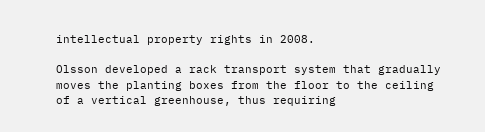intellectual property rights in 2008.

Olsson developed a rack transport system that gradually moves the planting boxes from the floor to the ceiling of a vertical greenhouse, thus requiring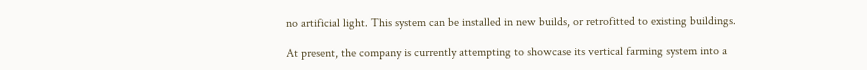no artificial light. This system can be installed in new builds, or retrofitted to existing buildings.

At present, the company is currently attempting to showcase its vertical farming system into a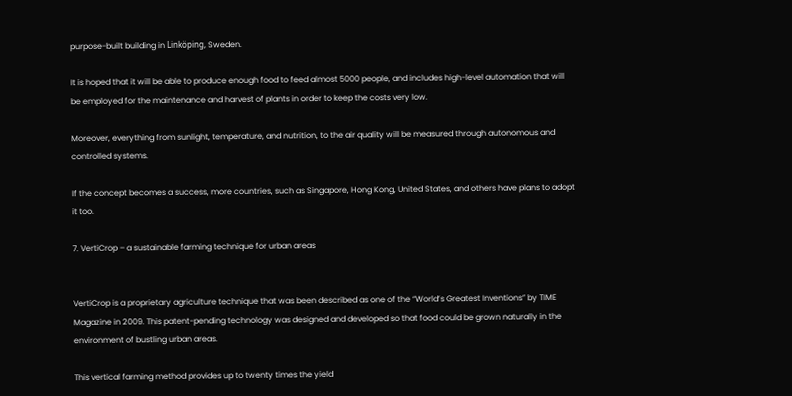purpose-built building in Linköping, Sweden.

It is hoped that it will be able to produce enough food to feed almost 5000 people, and includes high-level automation that will be employed for the maintenance and harvest of plants in order to keep the costs very low.

Moreover, everything from sunlight, temperature, and nutrition, to the air quality will be measured through autonomous and controlled systems.

If the concept becomes a success, more countries, such as Singapore, Hong Kong, United States, and others have plans to adopt it too.

7. VertiCrop – a sustainable farming technique for urban areas


VertiCrop is a proprietary agriculture technique that was been described as one of the “World’s Greatest Inventions” by TIME Magazine in 2009. This patent-pending technology was designed and developed so that food could be grown naturally in the environment of bustling urban areas.

This vertical farming method provides up to twenty times the yield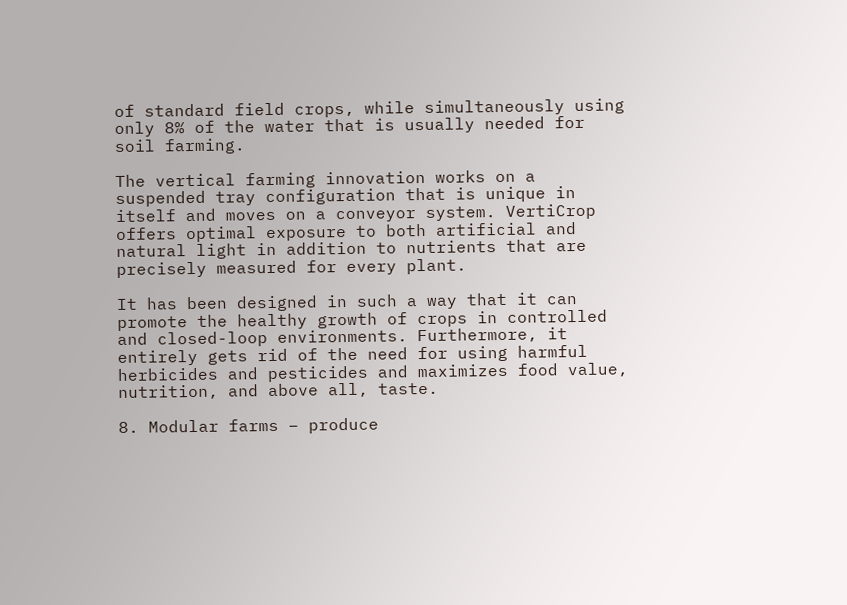of standard field crops, while simultaneously using only 8% of the water that is usually needed for soil farming.

The vertical farming innovation works on a suspended tray configuration that is unique in itself and moves on a conveyor system. VertiCrop offers optimal exposure to both artificial and natural light in addition to nutrients that are precisely measured for every plant.

It has been designed in such a way that it can promote the healthy growth of crops in controlled and closed-loop environments. Furthermore, it entirely gets rid of the need for using harmful herbicides and pesticides and maximizes food value, nutrition, and above all, taste.

8. Modular farms – produce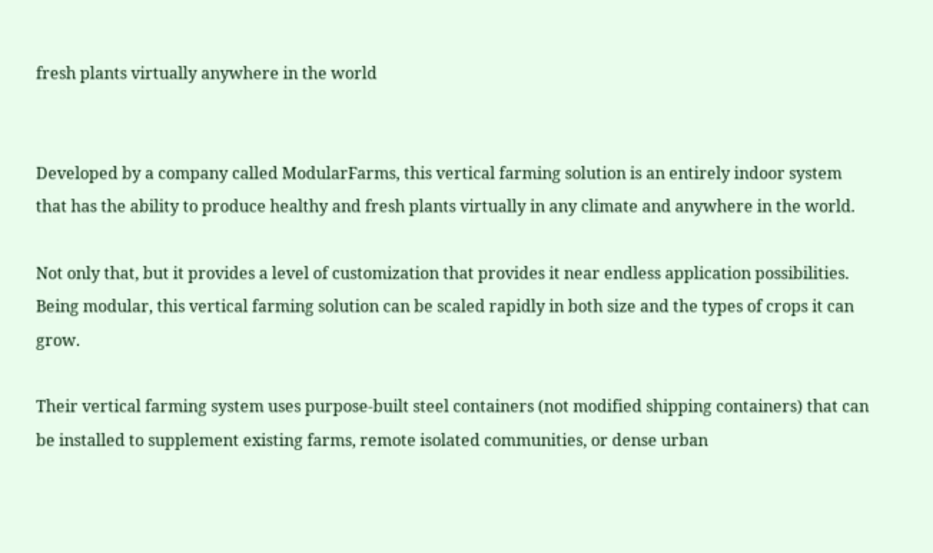fresh plants virtually anywhere in the world


Developed by a company called ModularFarms, this vertical farming solution is an entirely indoor system that has the ability to produce healthy and fresh plants virtually in any climate and anywhere in the world.

Not only that, but it provides a level of customization that provides it near endless application possibilities. Being modular, this vertical farming solution can be scaled rapidly in both size and the types of crops it can grow.

Their vertical farming system uses purpose-built steel containers (not modified shipping containers) that can be installed to supplement existing farms, remote isolated communities, or dense urban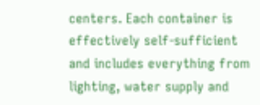centers. Each container is effectively self-sufficient and includes everything from lighting, water supply and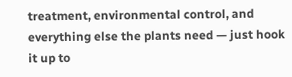treatment, environmental control, and everything else the plants need — just hook it up to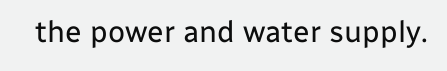the power and water supply.